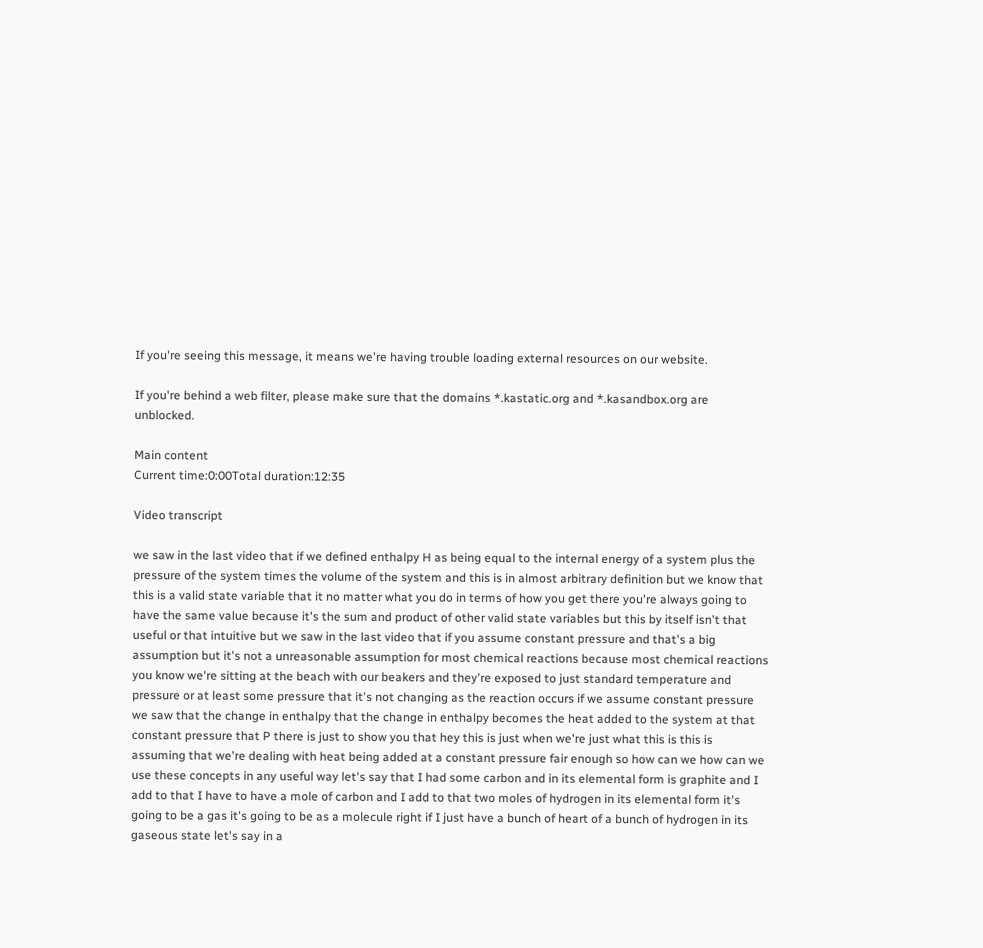If you're seeing this message, it means we're having trouble loading external resources on our website.

If you're behind a web filter, please make sure that the domains *.kastatic.org and *.kasandbox.org are unblocked.

Main content
Current time:0:00Total duration:12:35

Video transcript

we saw in the last video that if we defined enthalpy H as being equal to the internal energy of a system plus the pressure of the system times the volume of the system and this is in almost arbitrary definition but we know that this is a valid state variable that it no matter what you do in terms of how you get there you're always going to have the same value because it's the sum and product of other valid state variables but this by itself isn't that useful or that intuitive but we saw in the last video that if you assume constant pressure and that's a big assumption but it's not a unreasonable assumption for most chemical reactions because most chemical reactions you know we're sitting at the beach with our beakers and they're exposed to just standard temperature and pressure or at least some pressure that it's not changing as the reaction occurs if we assume constant pressure we saw that the change in enthalpy that the change in enthalpy becomes the heat added to the system at that constant pressure that P there is just to show you that hey this is just when we're just what this is this is assuming that we're dealing with heat being added at a constant pressure fair enough so how can we how can we use these concepts in any useful way let's say that I had some carbon and in its elemental form is graphite and I add to that I have to have a mole of carbon and I add to that two moles of hydrogen in its elemental form it's going to be a gas it's going to be as a molecule right if I just have a bunch of heart of a bunch of hydrogen in its gaseous state let's say in a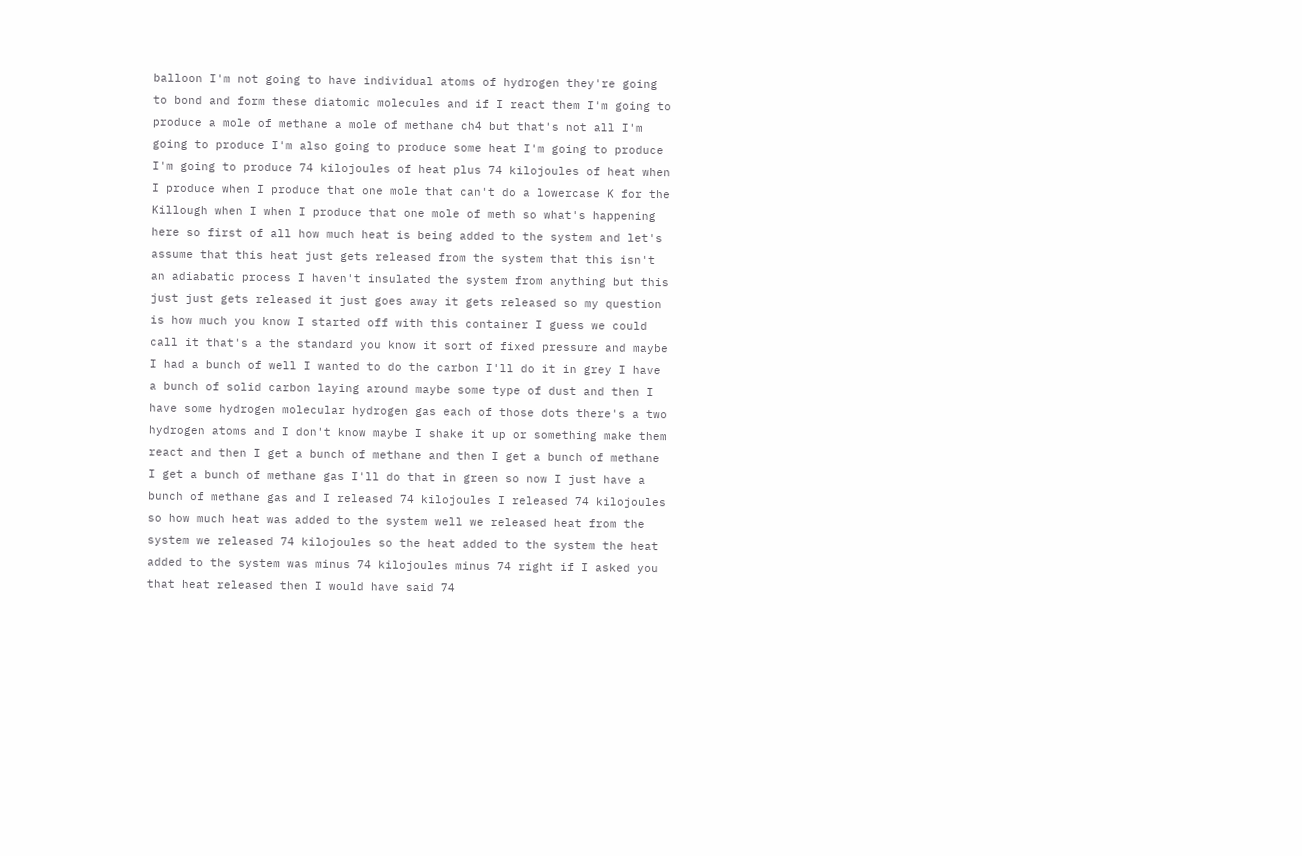balloon I'm not going to have individual atoms of hydrogen they're going to bond and form these diatomic molecules and if I react them I'm going to produce a mole of methane a mole of methane ch4 but that's not all I'm going to produce I'm also going to produce some heat I'm going to produce I'm going to produce 74 kilojoules of heat plus 74 kilojoules of heat when I produce when I produce that one mole that can't do a lowercase K for the Killough when I when I produce that one mole of meth so what's happening here so first of all how much heat is being added to the system and let's assume that this heat just gets released from the system that this isn't an adiabatic process I haven't insulated the system from anything but this just just gets released it just goes away it gets released so my question is how much you know I started off with this container I guess we could call it that's a the standard you know it sort of fixed pressure and maybe I had a bunch of well I wanted to do the carbon I'll do it in grey I have a bunch of solid carbon laying around maybe some type of dust and then I have some hydrogen molecular hydrogen gas each of those dots there's a two hydrogen atoms and I don't know maybe I shake it up or something make them react and then I get a bunch of methane and then I get a bunch of methane I get a bunch of methane gas I'll do that in green so now I just have a bunch of methane gas and I released 74 kilojoules I released 74 kilojoules so how much heat was added to the system well we released heat from the system we released 74 kilojoules so the heat added to the system the heat added to the system was minus 74 kilojoules minus 74 right if I asked you that heat released then I would have said 74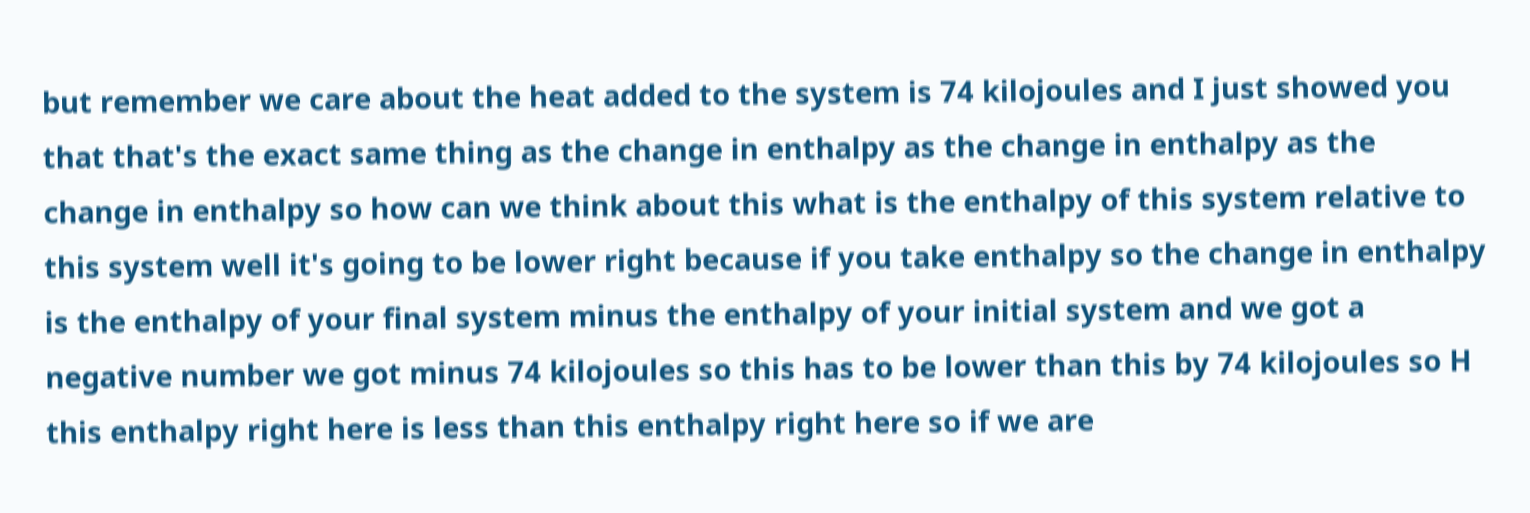but remember we care about the heat added to the system is 74 kilojoules and I just showed you that that's the exact same thing as the change in enthalpy as the change in enthalpy as the change in enthalpy so how can we think about this what is the enthalpy of this system relative to this system well it's going to be lower right because if you take enthalpy so the change in enthalpy is the enthalpy of your final system minus the enthalpy of your initial system and we got a negative number we got minus 74 kilojoules so this has to be lower than this by 74 kilojoules so H this enthalpy right here is less than this enthalpy right here so if we are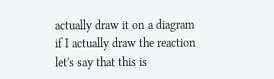actually draw it on a diagram if I actually draw the reaction let's say that this is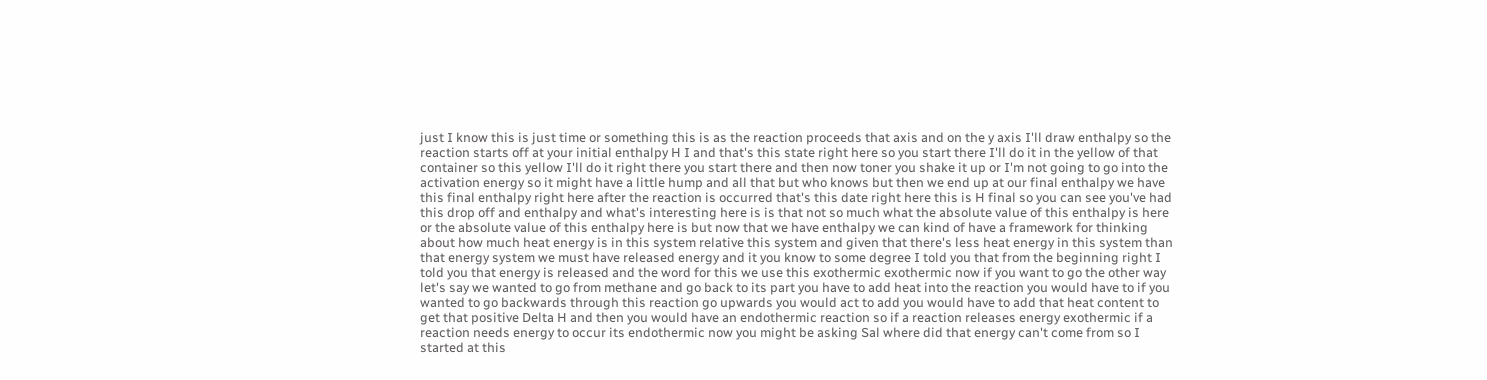just I know this is just time or something this is as the reaction proceeds that axis and on the y axis I'll draw enthalpy so the reaction starts off at your initial enthalpy H I and that's this state right here so you start there I'll do it in the yellow of that container so this yellow I'll do it right there you start there and then now toner you shake it up or I'm not going to go into the activation energy so it might have a little hump and all that but who knows but then we end up at our final enthalpy we have this final enthalpy right here after the reaction is occurred that's this date right here this is H final so you can see you've had this drop off and enthalpy and what's interesting here is is that not so much what the absolute value of this enthalpy is here or the absolute value of this enthalpy here is but now that we have enthalpy we can kind of have a framework for thinking about how much heat energy is in this system relative this system and given that there's less heat energy in this system than that energy system we must have released energy and it you know to some degree I told you that from the beginning right I told you that energy is released and the word for this we use this exothermic exothermic now if you want to go the other way let's say we wanted to go from methane and go back to its part you have to add heat into the reaction you would have to if you wanted to go backwards through this reaction go upwards you would act to add you would have to add that heat content to get that positive Delta H and then you would have an endothermic reaction so if a reaction releases energy exothermic if a reaction needs energy to occur its endothermic now you might be asking Sal where did that energy can't come from so I started at this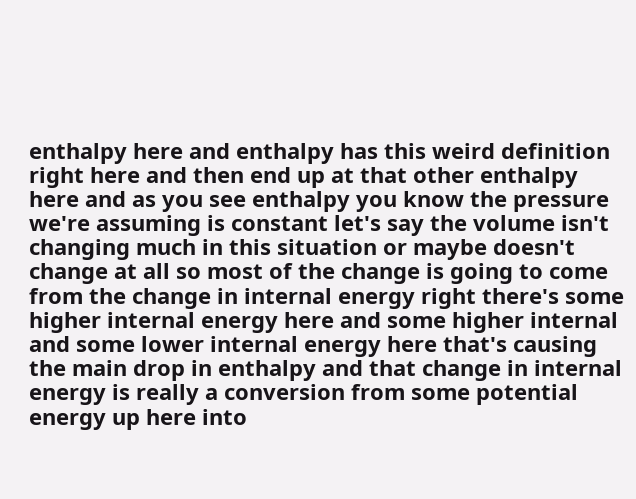enthalpy here and enthalpy has this weird definition right here and then end up at that other enthalpy here and as you see enthalpy you know the pressure we're assuming is constant let's say the volume isn't changing much in this situation or maybe doesn't change at all so most of the change is going to come from the change in internal energy right there's some higher internal energy here and some higher internal and some lower internal energy here that's causing the main drop in enthalpy and that change in internal energy is really a conversion from some potential energy up here into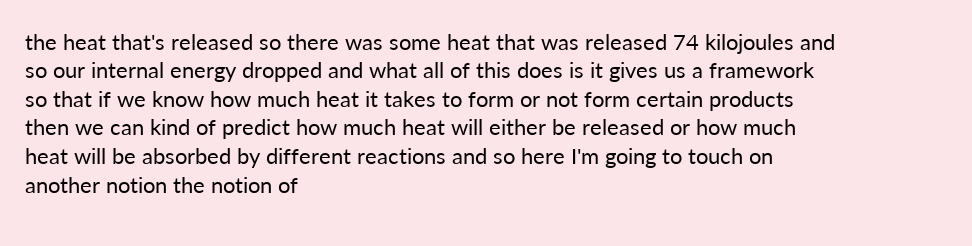the heat that's released so there was some heat that was released 74 kilojoules and so our internal energy dropped and what all of this does is it gives us a framework so that if we know how much heat it takes to form or not form certain products then we can kind of predict how much heat will either be released or how much heat will be absorbed by different reactions and so here I'm going to touch on another notion the notion of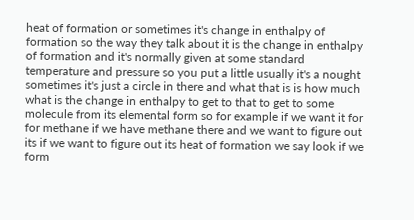heat of formation or sometimes it's change in enthalpy of formation so the way they talk about it is the change in enthalpy of formation and it's normally given at some standard temperature and pressure so you put a little usually it's a nought sometimes it's just a circle in there and what that is is how much what is the change in enthalpy to get to that to get to some molecule from its elemental form so for example if we want it for for methane if we have methane there and we want to figure out its if we want to figure out its heat of formation we say look if we form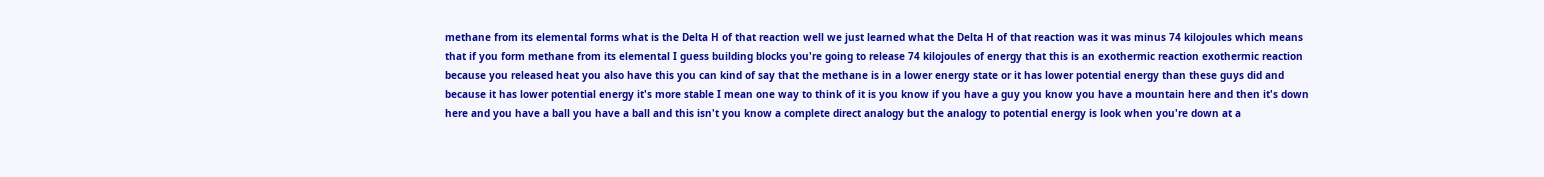methane from its elemental forms what is the Delta H of that reaction well we just learned what the Delta H of that reaction was it was minus 74 kilojoules which means that if you form methane from its elemental I guess building blocks you're going to release 74 kilojoules of energy that this is an exothermic reaction exothermic reaction because you released heat you also have this you can kind of say that the methane is in a lower energy state or it has lower potential energy than these guys did and because it has lower potential energy it's more stable I mean one way to think of it is you know if you have a guy you know you have a mountain here and then it's down here and you have a ball you have a ball and this isn't you know a complete direct analogy but the analogy to potential energy is look when you're down at a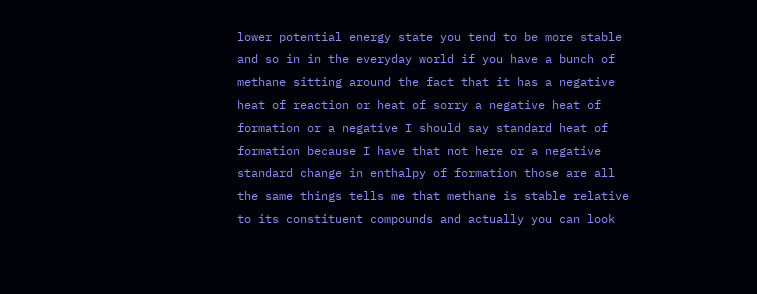lower potential energy state you tend to be more stable and so in in the everyday world if you have a bunch of methane sitting around the fact that it has a negative heat of reaction or heat of sorry a negative heat of formation or a negative I should say standard heat of formation because I have that not here or a negative standard change in enthalpy of formation those are all the same things tells me that methane is stable relative to its constituent compounds and actually you can look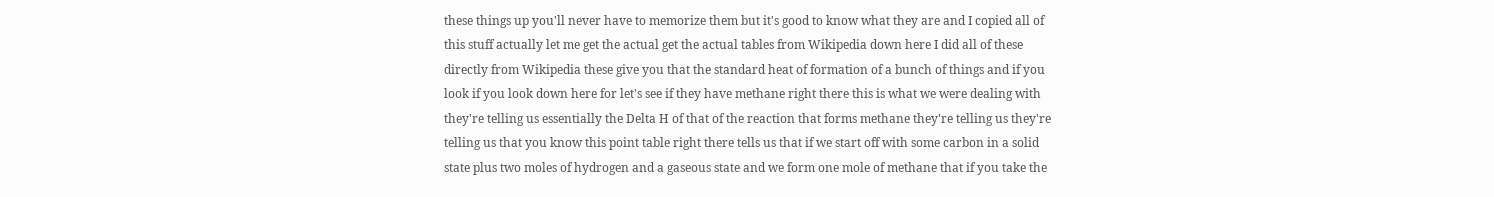these things up you'll never have to memorize them but it's good to know what they are and I copied all of this stuff actually let me get the actual get the actual tables from Wikipedia down here I did all of these directly from Wikipedia these give you that the standard heat of formation of a bunch of things and if you look if you look down here for let's see if they have methane right there this is what we were dealing with they're telling us essentially the Delta H of that of the reaction that forms methane they're telling us they're telling us that you know this point table right there tells us that if we start off with some carbon in a solid state plus two moles of hydrogen and a gaseous state and we form one mole of methane that if you take the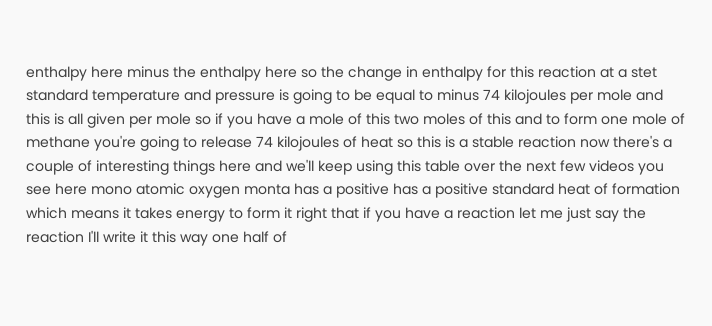enthalpy here minus the enthalpy here so the change in enthalpy for this reaction at a stet standard temperature and pressure is going to be equal to minus 74 kilojoules per mole and this is all given per mole so if you have a mole of this two moles of this and to form one mole of methane you're going to release 74 kilojoules of heat so this is a stable reaction now there's a couple of interesting things here and we'll keep using this table over the next few videos you see here mono atomic oxygen monta has a positive has a positive standard heat of formation which means it takes energy to form it right that if you have a reaction let me just say the reaction I'll write it this way one half of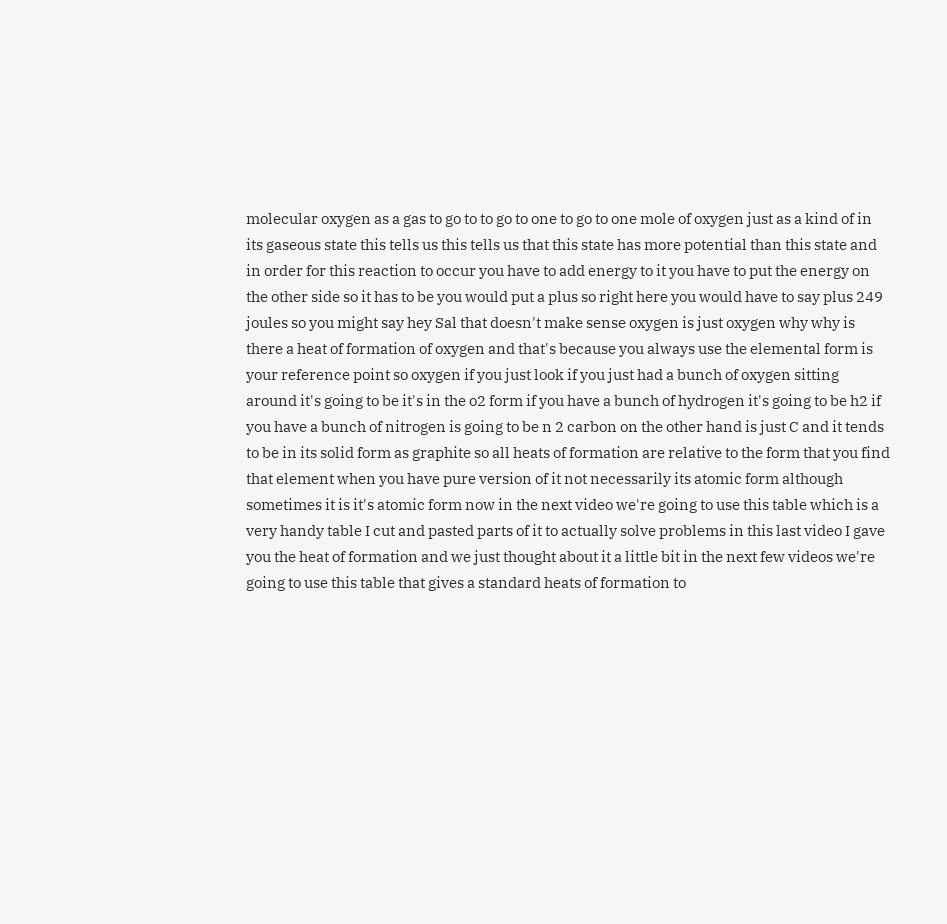molecular oxygen as a gas to go to to go to one to go to one mole of oxygen just as a kind of in its gaseous state this tells us this tells us that this state has more potential than this state and in order for this reaction to occur you have to add energy to it you have to put the energy on the other side so it has to be you would put a plus so right here you would have to say plus 249 joules so you might say hey Sal that doesn't make sense oxygen is just oxygen why why is there a heat of formation of oxygen and that's because you always use the elemental form is your reference point so oxygen if you just look if you just had a bunch of oxygen sitting around it's going to be it's in the o2 form if you have a bunch of hydrogen it's going to be h2 if you have a bunch of nitrogen is going to be n 2 carbon on the other hand is just C and it tends to be in its solid form as graphite so all heats of formation are relative to the form that you find that element when you have pure version of it not necessarily its atomic form although sometimes it is it's atomic form now in the next video we're going to use this table which is a very handy table I cut and pasted parts of it to actually solve problems in this last video I gave you the heat of formation and we just thought about it a little bit in the next few videos we're going to use this table that gives a standard heats of formation to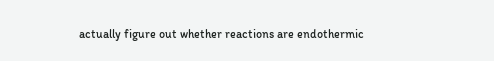actually figure out whether reactions are endothermic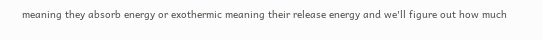meaning they absorb energy or exothermic meaning their release energy and we'll figure out how much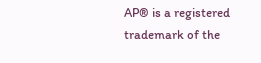AP® is a registered trademark of the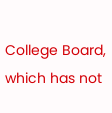College Board, which has not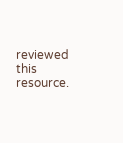reviewed this resource.